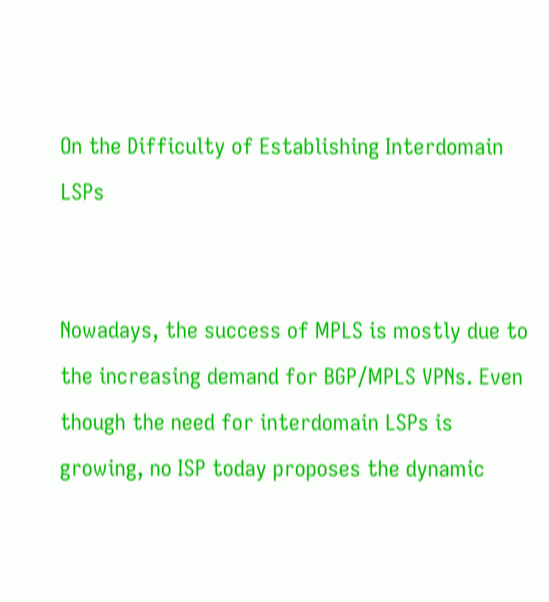On the Difficulty of Establishing Interdomain LSPs


Nowadays, the success of MPLS is mostly due to the increasing demand for BGP/MPLS VPNs. Even though the need for interdomain LSPs is growing, no ISP today proposes the dynamic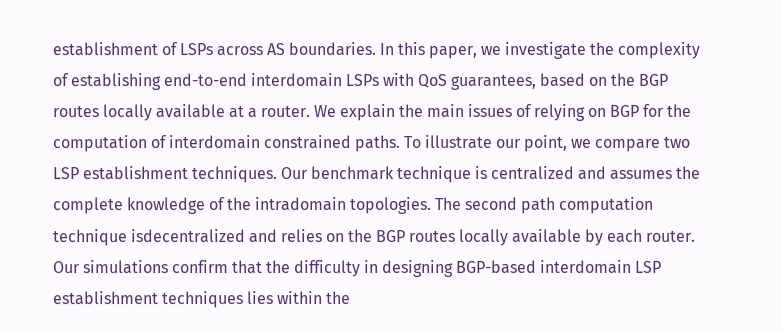establishment of LSPs across AS boundaries. In this paper, we investigate the complexity of establishing end-to-end interdomain LSPs with QoS guarantees, based on the BGP routes locally available at a router. We explain the main issues of relying on BGP for the computation of interdomain constrained paths. To illustrate our point, we compare two LSP establishment techniques. Our benchmark technique is centralized and assumes the complete knowledge of the intradomain topologies. The second path computation technique isdecentralized and relies on the BGP routes locally available by each router. Our simulations confirm that the difficulty in designing BGP-based interdomain LSP establishment techniques lies within the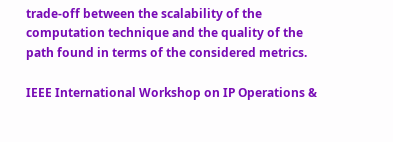trade-off between the scalability of the computation technique and the quality of the path found in terms of the considered metrics.

IEEE International Workshop on IP Operations &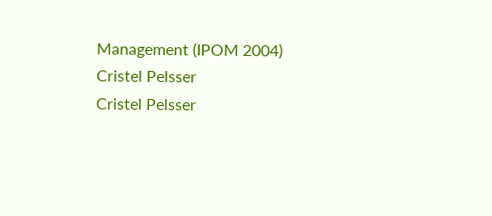Management (IPOM 2004)
Cristel Pelsser
Cristel Pelsser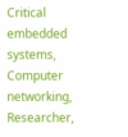Critical embedded systems, Computer networking, Researcher,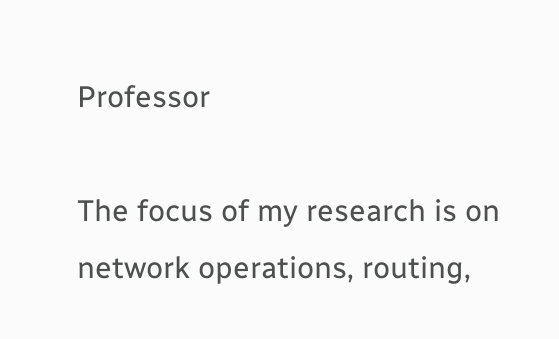Professor

The focus of my research is on network operations, routing,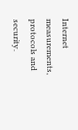Internet measurements, protocols and security.